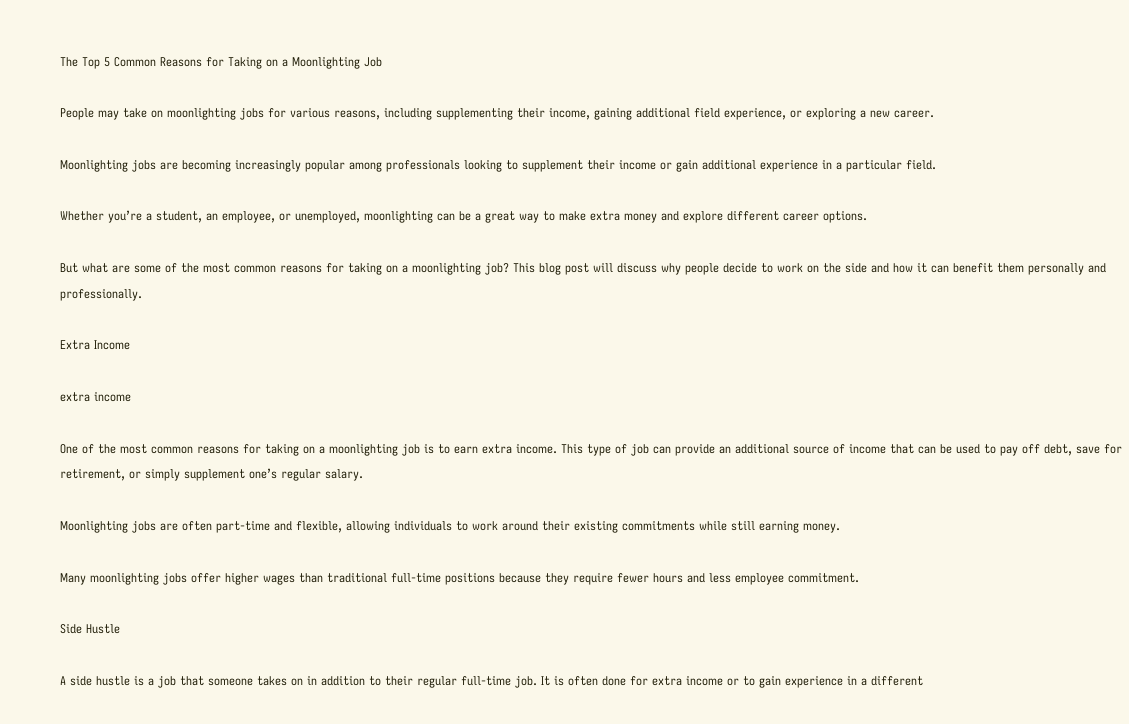The Top 5 Common Reasons for Taking on a Moonlighting Job

People may take on moonlighting jobs for various reasons, including supplementing their income, gaining additional field experience, or exploring a new career.

Moonlighting jobs are becoming increasingly popular among professionals looking to supplement their income or gain additional experience in a particular field.

Whether you’re a student, an employee, or unemployed, moonlighting can be a great way to make extra money and explore different career options.

But what are some of the most common reasons for taking on a moonlighting job? This blog post will discuss why people decide to work on the side and how it can benefit them personally and professionally.

Extra Income

extra income

One of the most common reasons for taking on a moonlighting job is to earn extra income. This type of job can provide an additional source of income that can be used to pay off debt, save for retirement, or simply supplement one’s regular salary.

Moonlighting jobs are often part-time and flexible, allowing individuals to work around their existing commitments while still earning money.

Many moonlighting jobs offer higher wages than traditional full-time positions because they require fewer hours and less employee commitment.

Side Hustle

A side hustle is a job that someone takes on in addition to their regular full-time job. It is often done for extra income or to gain experience in a different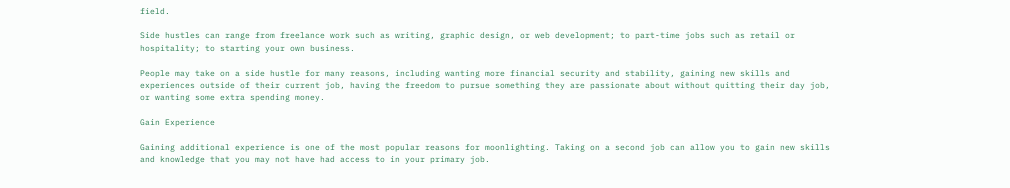field.

Side hustles can range from freelance work such as writing, graphic design, or web development; to part-time jobs such as retail or hospitality; to starting your own business.

People may take on a side hustle for many reasons, including wanting more financial security and stability, gaining new skills and experiences outside of their current job, having the freedom to pursue something they are passionate about without quitting their day job, or wanting some extra spending money.

Gain Experience

Gaining additional experience is one of the most popular reasons for moonlighting. Taking on a second job can allow you to gain new skills and knowledge that you may not have had access to in your primary job.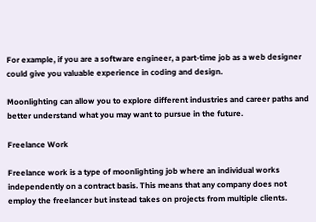For example, if you are a software engineer, a part-time job as a web designer could give you valuable experience in coding and design.

Moonlighting can allow you to explore different industries and career paths and better understand what you may want to pursue in the future.

Freelance Work

Freelance work is a type of moonlighting job where an individual works independently on a contract basis. This means that any company does not employ the freelancer but instead takes on projects from multiple clients.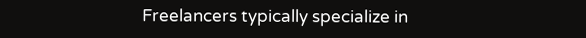Freelancers typically specialize in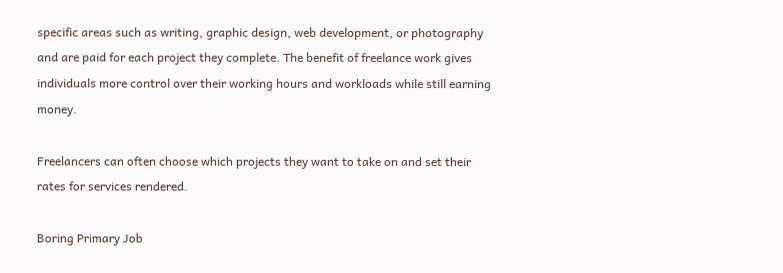specific areas such as writing, graphic design, web development, or photography and are paid for each project they complete. The benefit of freelance work gives individuals more control over their working hours and workloads while still earning money.

Freelancers can often choose which projects they want to take on and set their rates for services rendered.

Boring Primary Job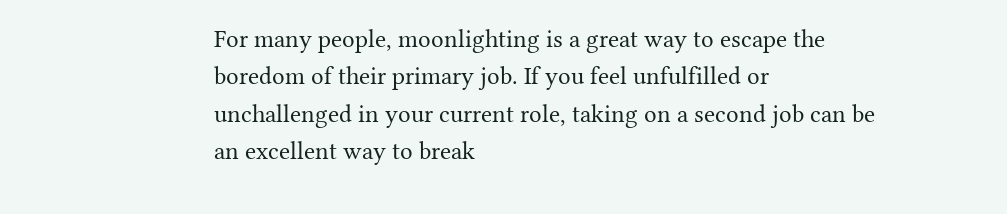For many people, moonlighting is a great way to escape the boredom of their primary job. If you feel unfulfilled or unchallenged in your current role, taking on a second job can be an excellent way to break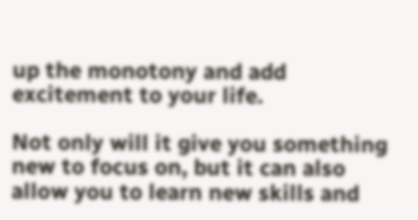up the monotony and add excitement to your life.

Not only will it give you something new to focus on, but it can also allow you to learn new skills and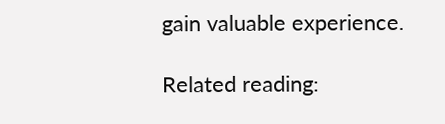gain valuable experience.

Related reading: